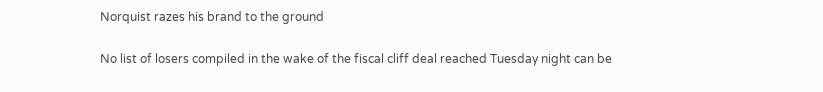Norquist razes his brand to the ground

No list of losers compiled in the wake of the fiscal cliff deal reached Tuesday night can be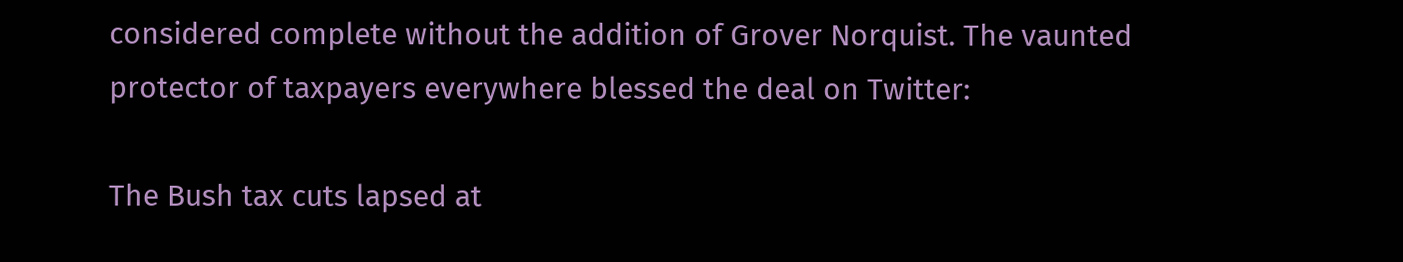considered complete without the addition of Grover Norquist. The vaunted protector of taxpayers everywhere blessed the deal on Twitter:

The Bush tax cuts lapsed at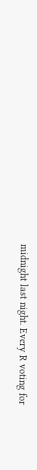midnight last night. Every R voting for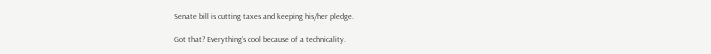Senate bill is cutting taxes and keeping his/her pledge.

Got that? Everything’s cool because of a technicality.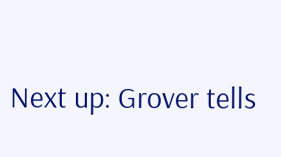Next up: Grover tells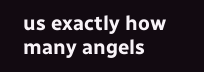us exactly how many angels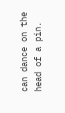can dance on the head of a pin.